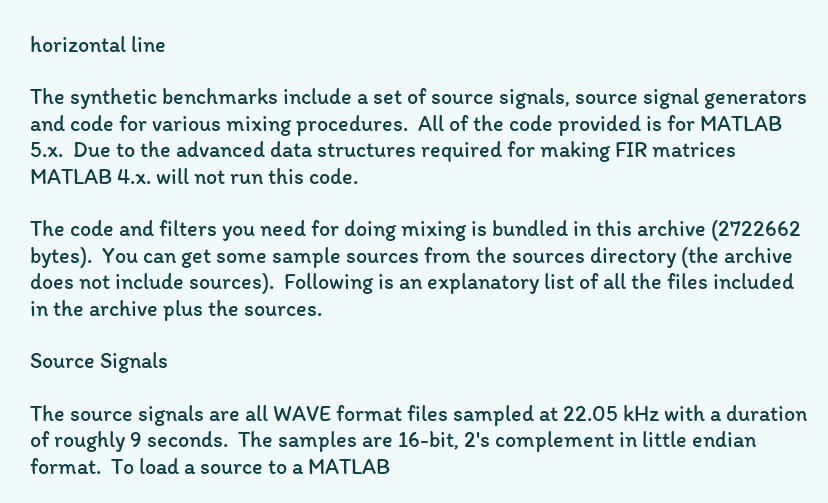horizontal line

The synthetic benchmarks include a set of source signals, source signal generators and code for various mixing procedures.  All of the code provided is for MATLAB 5.x.  Due to the advanced data structures required for making FIR matrices MATLAB 4.x. will not run this code.

The code and filters you need for doing mixing is bundled in this archive (2722662 bytes).  You can get some sample sources from the sources directory (the archive does not include sources).  Following is an explanatory list of all the files included in the archive plus the sources.

Source Signals

The source signals are all WAVE format files sampled at 22.05 kHz with a duration of roughly 9 seconds.  The samples are 16-bit, 2's complement in little endian format.  To load a source to a MATLAB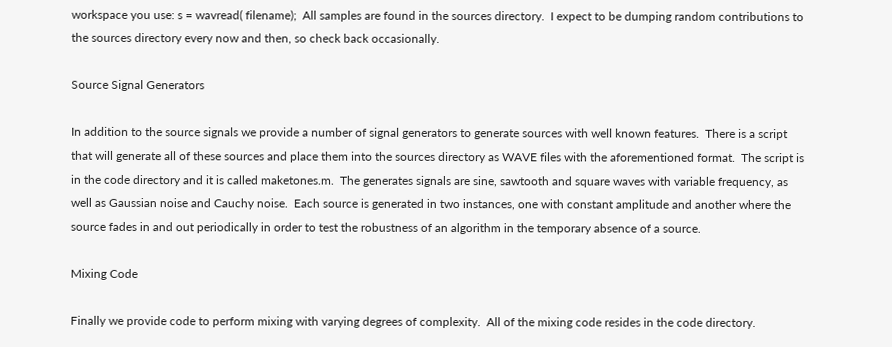workspace you use: s = wavread( filename);  All samples are found in the sources directory.  I expect to be dumping random contributions to the sources directory every now and then, so check back occasionally.

Source Signal Generators

In addition to the source signals we provide a number of signal generators to generate sources with well known features.  There is a script that will generate all of these sources and place them into the sources directory as WAVE files with the aforementioned format.  The script is in the code directory and it is called maketones.m.  The generates signals are sine, sawtooth and square waves with variable frequency, as well as Gaussian noise and Cauchy noise.  Each source is generated in two instances, one with constant amplitude and another where the source fades in and out periodically in order to test the robustness of an algorithm in the temporary absence of a source.

Mixing Code

Finally we provide code to perform mixing with varying degrees of complexity.  All of the mixing code resides in the code directory.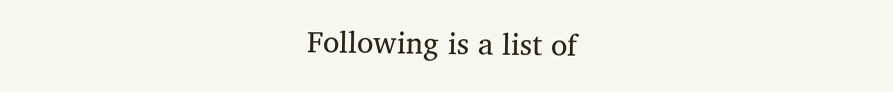Following is a list of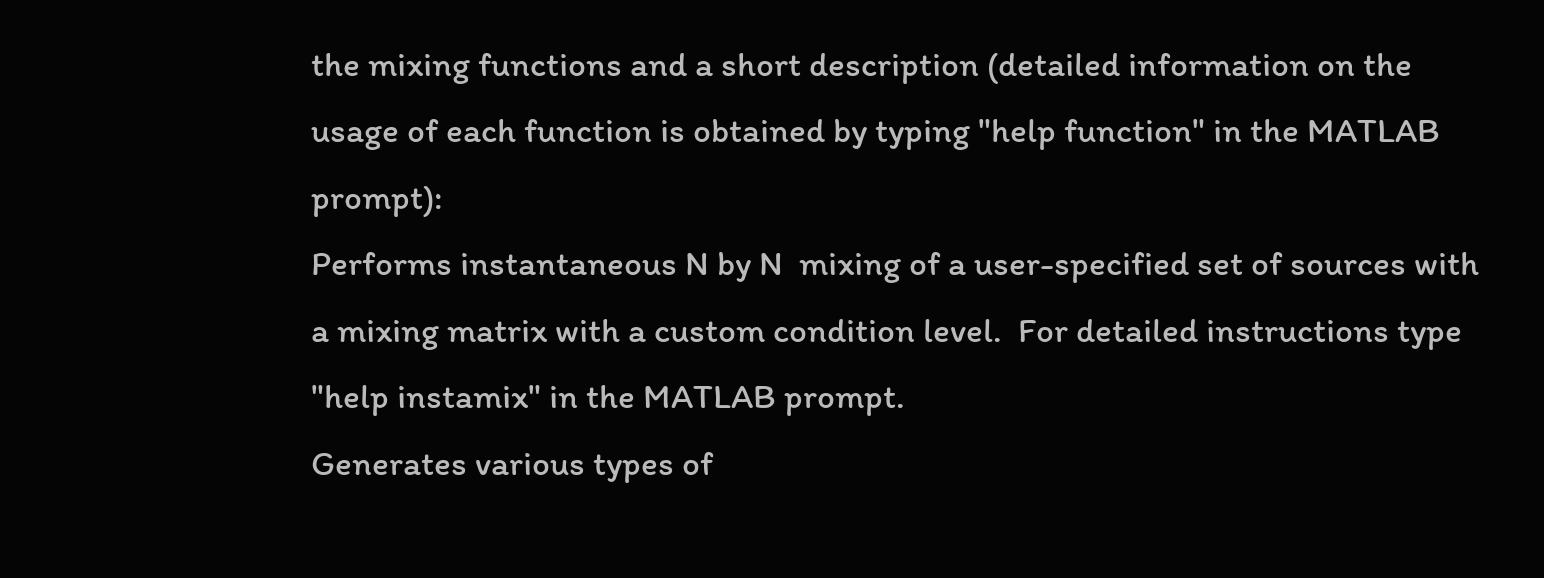the mixing functions and a short description (detailed information on the usage of each function is obtained by typing "help function" in the MATLAB prompt):
Performs instantaneous N by N  mixing of a user-specified set of sources with a mixing matrix with a custom condition level.  For detailed instructions type "help instamix" in the MATLAB prompt.
Generates various types of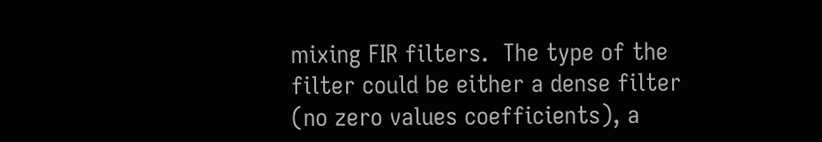mixing FIR filters.  The type of the filter could be either a dense filter (no zero values coefficients), a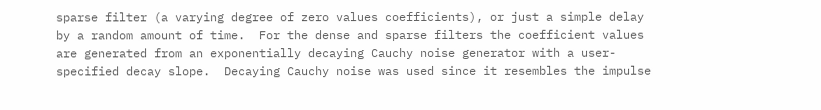sparse filter (a varying degree of zero values coefficients), or just a simple delay by a random amount of time.  For the dense and sparse filters the coefficient values are generated from an exponentially decaying Cauchy noise generator with a user-specified decay slope.  Decaying Cauchy noise was used since it resembles the impulse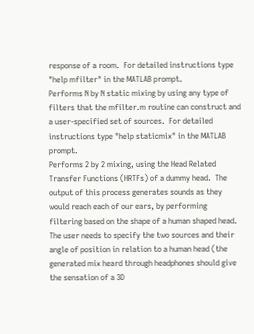response of a room.  For detailed instructions type "help mfilter" in the MATLAB prompt.
Performs N by N static mixing by using any type of filters that the mfilter.m routine can construct and a user-specified set of sources.  For detailed instructions type "help staticmix" in the MATLAB prompt.
Performs 2 by 2 mixing, using the Head Related Transfer Functions (HRTFs) of a dummy head.  The output of this process generates sounds as they would reach each of our ears, by performing filtering based on the shape of a human shaped head.  The user needs to specify the two sources and their angle of position in relation to a human head (the generated mix heard through headphones should give the sensation of a 3D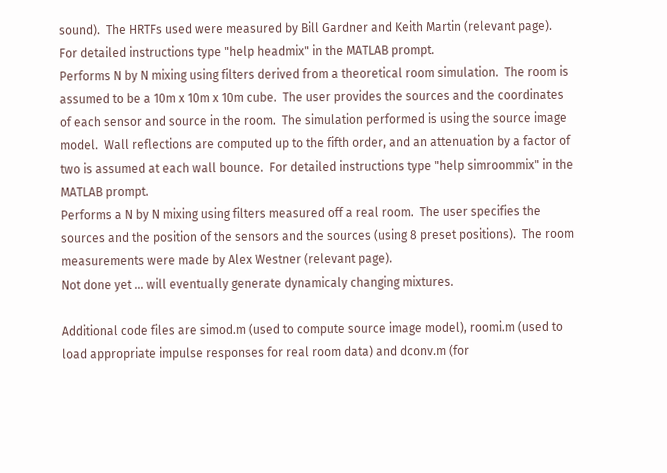sound).  The HRTFs used were measured by Bill Gardner and Keith Martin (relevant page).  For detailed instructions type "help headmix" in the MATLAB prompt.
Performs N by N mixing using filters derived from a theoretical room simulation.  The room is assumed to be a 10m x 10m x 10m cube.  The user provides the sources and the coordinates of each sensor and source in the room.  The simulation performed is using the source image model.  Wall reflections are computed up to the fifth order, and an attenuation by a factor of two is assumed at each wall bounce.  For detailed instructions type "help simroommix" in the MATLAB prompt.
Performs a N by N mixing using filters measured off a real room.  The user specifies the sources and the position of the sensors and the sources (using 8 preset positions).  The room measurements were made by Alex Westner (relevant page).
Not done yet ... will eventually generate dynamicaly changing mixtures.

Additional code files are simod.m (used to compute source image model), roomi.m (used to load appropriate impulse responses for real room data) and dconv.m (for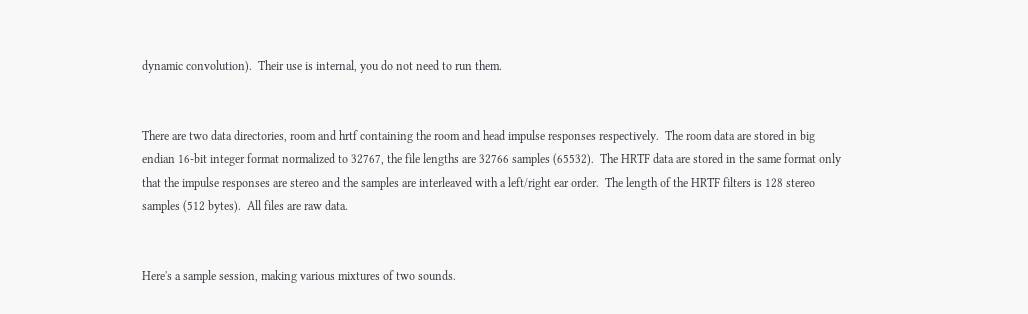dynamic convolution).  Their use is internal, you do not need to run them.


There are two data directories, room and hrtf containing the room and head impulse responses respectively.  The room data are stored in big endian 16-bit integer format normalized to 32767, the file lengths are 32766 samples (65532).  The HRTF data are stored in the same format only that the impulse responses are stereo and the samples are interleaved with a left/right ear order.  The length of the HRTF filters is 128 stereo samples (512 bytes).  All files are raw data.


Here's a sample session, making various mixtures of two sounds.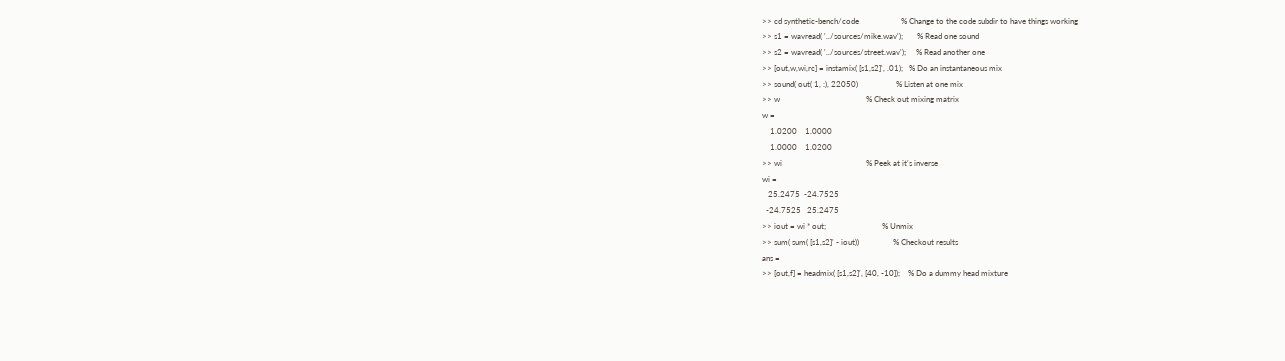>> cd synthetic-bench/code                     % Change to the code subdir to have things working
>> s1 = wavread( '../sources/mike.wav');       % Read one sound
>> s2 = wavread( '../sources/street.wav');     % Read another one
>> [out,w,wi,rc] = instamix( [s1,s2]', .01);   % Do an instantaneous mix
>> sound( out( 1, :), 22050)                   % Listen at one mix
>> w                                           % Check out mixing matrix
w =
    1.0200    1.0000
    1.0000    1.0200
>> wi                                          % Peek at it's inverse
wi =
   25.2475  -24.7525
  -24.7525   25.2475
>> iout = wi * out;                            % Unmix
>> sum( sum( [s1,s2]' - iout))                 % Checkout results
ans =
>> [out,f] = headmix( [s1,s2]', [40, -10]);    % Do a dummy head mixture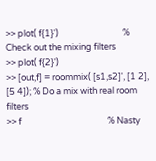>> plot( f{1}')                                % Check out the mixing filters
>> plot( f{2}')
>> [out,f] = roommix( [s1,s2]', [1 2], [5 4]); % Do a mix with real room filters
>> f                                           % Nasty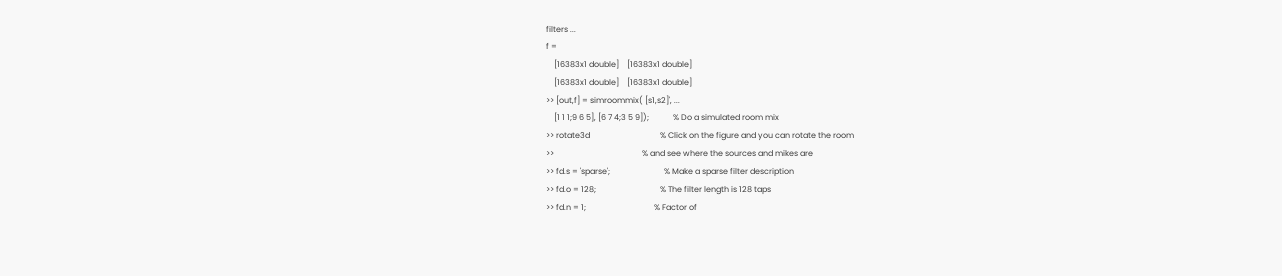filters ...
f =
    [16383x1 double]    [16383x1 double]
    [16383x1 double]    [16383x1 double]
>> [out,f] = simroommix( [s1,s2]', ...
    [1 1 1;9 6 5], [6 7 4;3 5 9]);            % Do a simulated room mix
>> rotate3d                                   % Click on the figure and you can rotate the room
>>                                            % and see where the sources and mikes are
>> fd.s = 'sparse';                           % Make a sparse filter description
>> fd.o = 128;                                % The filter length is 128 taps
>> fd.n = 1;                                  % Factor of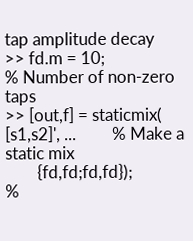tap amplitude decay
>> fd.m = 10;                                 % Number of non-zero taps
>> [out,f] = staticmix( [s1,s2]', ...         % Make a static mix
        {fd,fd;fd,fd});                       %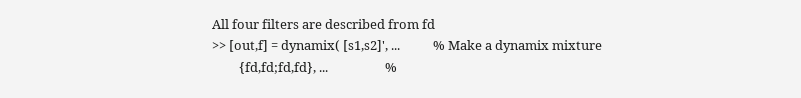All four filters are described from fd
>> [out,f] = dynamix( [s1,s2]', ...           % Make a dynamix mixture
         {fd,fd;fd,fd}, ...                   %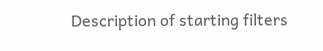Description of starting filters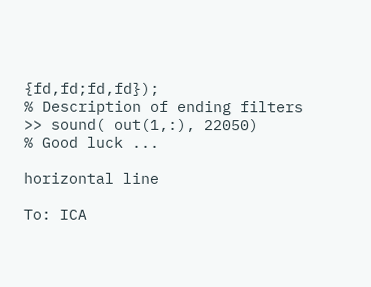{fd,fd;fd,fd});                      % Description of ending filters
>> sound( out(1,:), 22050)                    % Good luck ...

horizontal line

To: ICA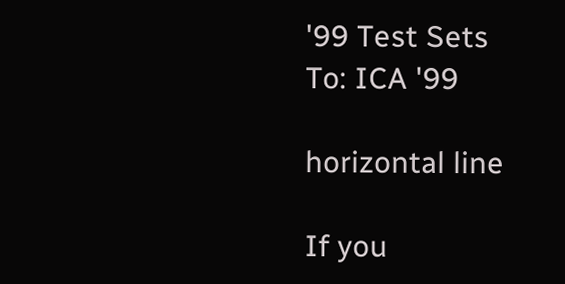'99 Test Sets
To: ICA '99

horizontal line

If you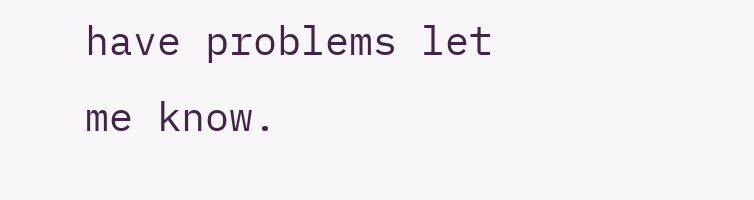have problems let me know.